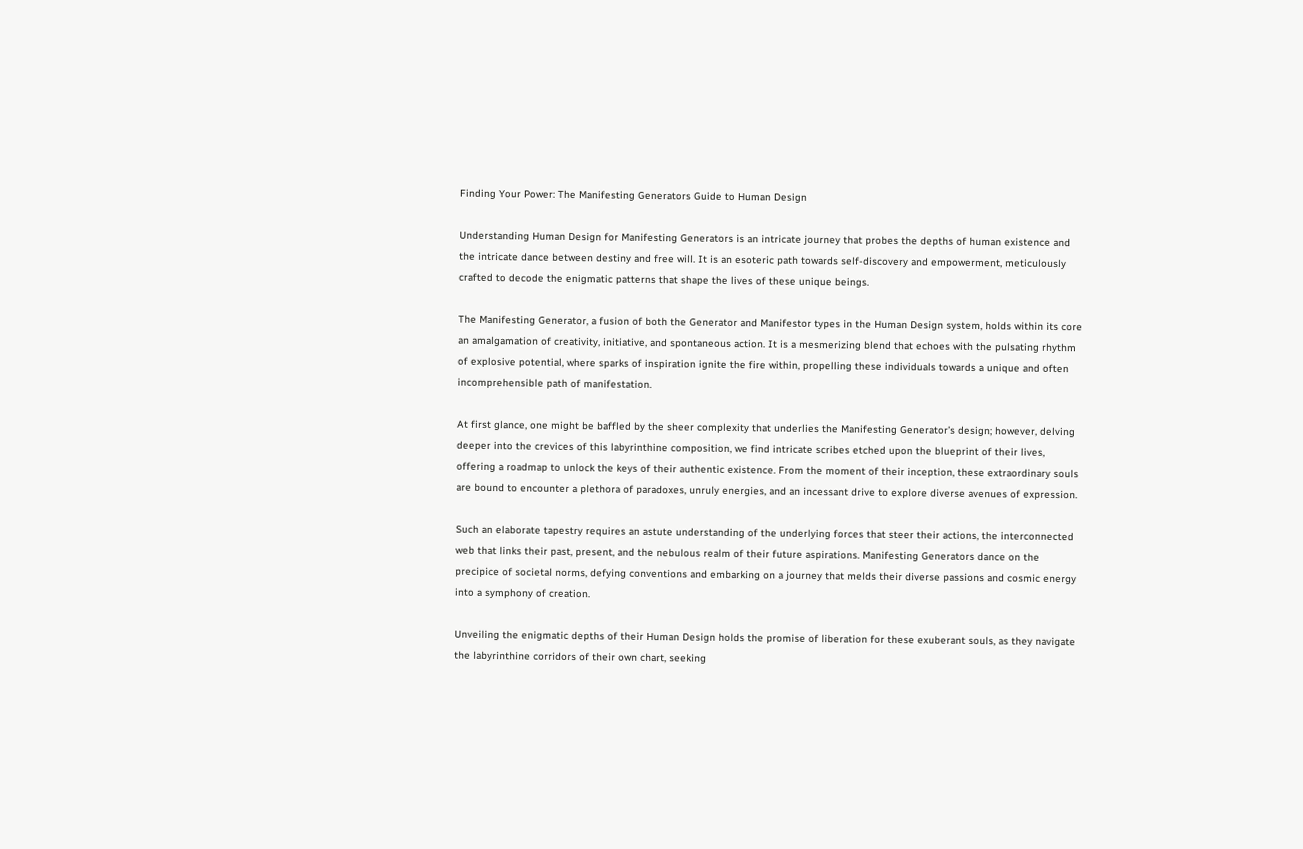Finding Your Power: The Manifesting Generators Guide to Human Design

Understanding Human Design for Manifesting Generators is an intricate journey that probes the depths of human existence and the intricate dance between destiny and free will. It is an esoteric path towards self-discovery and empowerment, meticulously crafted to decode the enigmatic patterns that shape the lives of these unique beings.

The Manifesting Generator, a fusion of both the Generator and Manifestor types in the Human Design system, holds within its core an amalgamation of creativity, initiative, and spontaneous action. It is a mesmerizing blend that echoes with the pulsating rhythm of explosive potential, where sparks of inspiration ignite the fire within, propelling these individuals towards a unique and often incomprehensible path of manifestation.

At first glance, one might be baffled by the sheer complexity that underlies the Manifesting Generator’s design; however, delving deeper into the crevices of this labyrinthine composition, we find intricate scribes etched upon the blueprint of their lives, offering a roadmap to unlock the keys of their authentic existence. From the moment of their inception, these extraordinary souls are bound to encounter a plethora of paradoxes, unruly energies, and an incessant drive to explore diverse avenues of expression.

Such an elaborate tapestry requires an astute understanding of the underlying forces that steer their actions, the interconnected web that links their past, present, and the nebulous realm of their future aspirations. Manifesting Generators dance on the precipice of societal norms, defying conventions and embarking on a journey that melds their diverse passions and cosmic energy into a symphony of creation.

Unveiling the enigmatic depths of their Human Design holds the promise of liberation for these exuberant souls, as they navigate the labyrinthine corridors of their own chart, seeking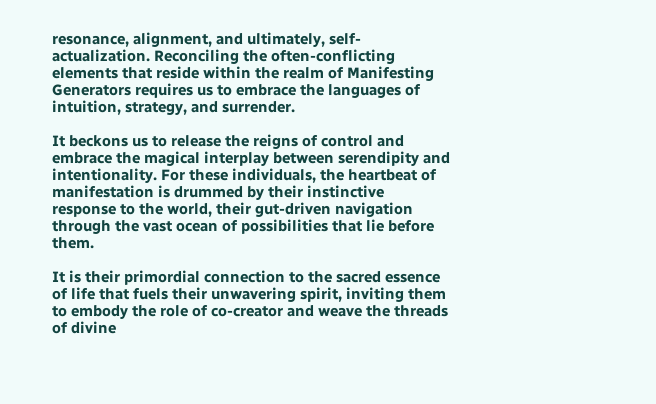resonance, alignment, and ultimately, self-actualization. Reconciling the often-conflicting elements that reside within the realm of Manifesting Generators requires us to embrace the languages of intuition, strategy, and surrender.

It beckons us to release the reigns of control and embrace the magical interplay between serendipity and intentionality. For these individuals, the heartbeat of manifestation is drummed by their instinctive response to the world, their gut-driven navigation through the vast ocean of possibilities that lie before them.

It is their primordial connection to the sacred essence of life that fuels their unwavering spirit, inviting them to embody the role of co-creator and weave the threads of divine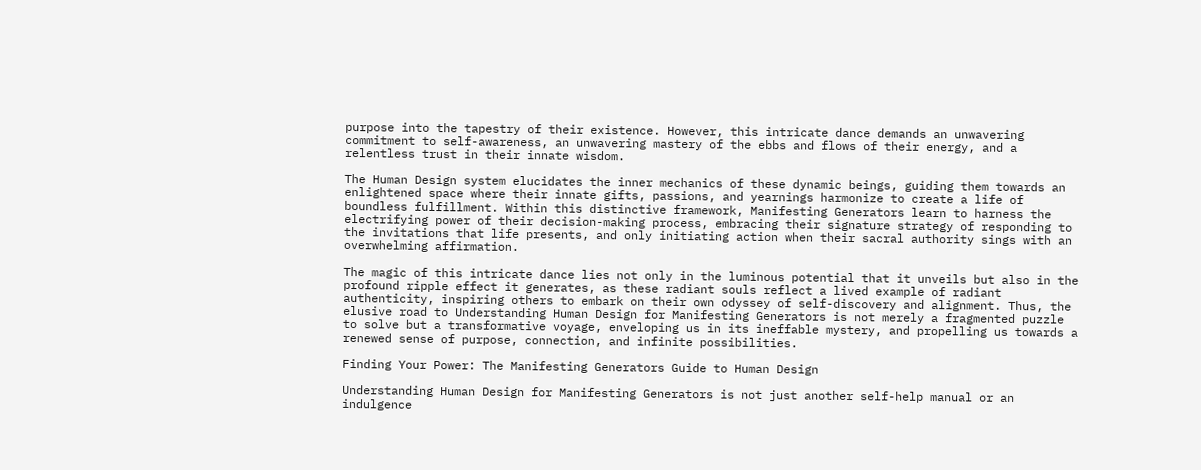purpose into the tapestry of their existence. However, this intricate dance demands an unwavering commitment to self-awareness, an unwavering mastery of the ebbs and flows of their energy, and a relentless trust in their innate wisdom.

The Human Design system elucidates the inner mechanics of these dynamic beings, guiding them towards an enlightened space where their innate gifts, passions, and yearnings harmonize to create a life of boundless fulfillment. Within this distinctive framework, Manifesting Generators learn to harness the electrifying power of their decision-making process, embracing their signature strategy of responding to the invitations that life presents, and only initiating action when their sacral authority sings with an overwhelming affirmation.

The magic of this intricate dance lies not only in the luminous potential that it unveils but also in the profound ripple effect it generates, as these radiant souls reflect a lived example of radiant authenticity, inspiring others to embark on their own odyssey of self-discovery and alignment. Thus, the elusive road to Understanding Human Design for Manifesting Generators is not merely a fragmented puzzle to solve but a transformative voyage, enveloping us in its ineffable mystery, and propelling us towards a renewed sense of purpose, connection, and infinite possibilities.

Finding Your Power: The Manifesting Generators Guide to Human Design

Understanding Human Design for Manifesting Generators is not just another self-help manual or an indulgence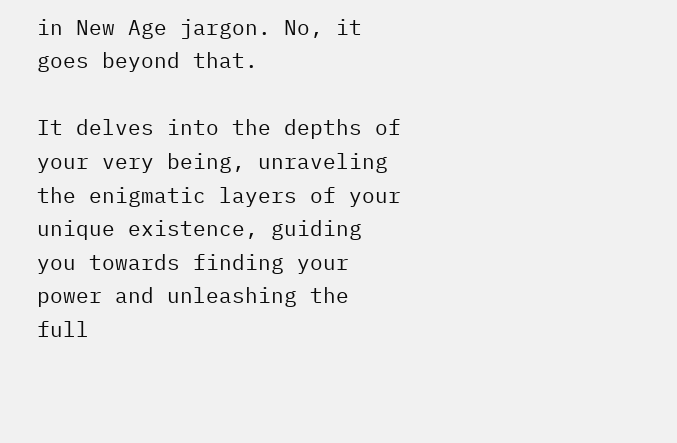in New Age jargon. No, it goes beyond that.

It delves into the depths of your very being, unraveling the enigmatic layers of your unique existence, guiding you towards finding your power and unleashing the full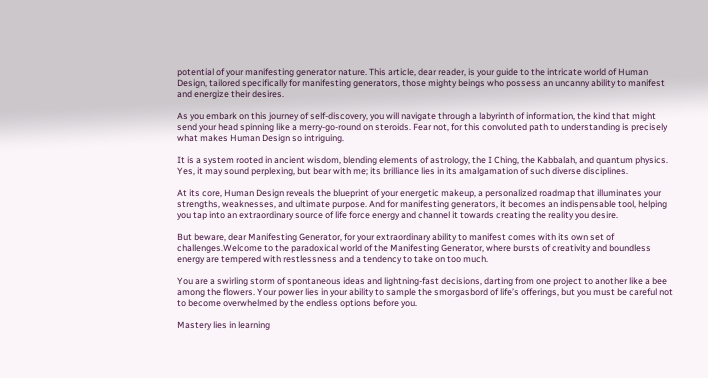potential of your manifesting generator nature. This article, dear reader, is your guide to the intricate world of Human Design, tailored specifically for manifesting generators, those mighty beings who possess an uncanny ability to manifest and energize their desires.

As you embark on this journey of self-discovery, you will navigate through a labyrinth of information, the kind that might send your head spinning like a merry-go-round on steroids. Fear not, for this convoluted path to understanding is precisely what makes Human Design so intriguing.

It is a system rooted in ancient wisdom, blending elements of astrology, the I Ching, the Kabbalah, and quantum physics. Yes, it may sound perplexing, but bear with me; its brilliance lies in its amalgamation of such diverse disciplines.

At its core, Human Design reveals the blueprint of your energetic makeup, a personalized roadmap that illuminates your strengths, weaknesses, and ultimate purpose. And for manifesting generators, it becomes an indispensable tool, helping you tap into an extraordinary source of life force energy and channel it towards creating the reality you desire.

But beware, dear Manifesting Generator, for your extraordinary ability to manifest comes with its own set of challenges.Welcome to the paradoxical world of the Manifesting Generator, where bursts of creativity and boundless energy are tempered with restlessness and a tendency to take on too much.

You are a swirling storm of spontaneous ideas and lightning-fast decisions, darting from one project to another like a bee among the flowers. Your power lies in your ability to sample the smorgasbord of life’s offerings, but you must be careful not to become overwhelmed by the endless options before you.

Mastery lies in learning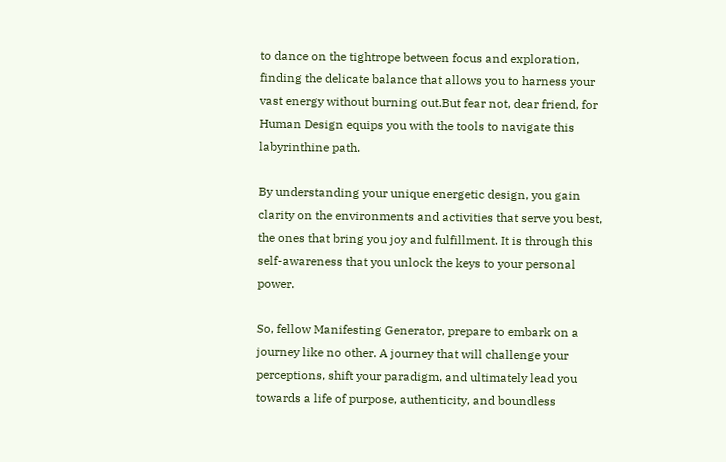to dance on the tightrope between focus and exploration, finding the delicate balance that allows you to harness your vast energy without burning out.But fear not, dear friend, for Human Design equips you with the tools to navigate this labyrinthine path.

By understanding your unique energetic design, you gain clarity on the environments and activities that serve you best, the ones that bring you joy and fulfillment. It is through this self-awareness that you unlock the keys to your personal power.

So, fellow Manifesting Generator, prepare to embark on a journey like no other. A journey that will challenge your perceptions, shift your paradigm, and ultimately lead you towards a life of purpose, authenticity, and boundless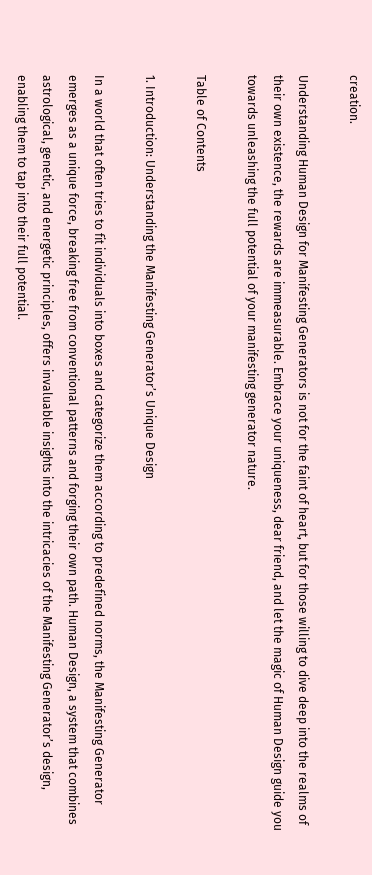creation.

Understanding Human Design for Manifesting Generators is not for the faint of heart, but for those willing to dive deep into the realms of their own existence, the rewards are immeasurable. Embrace your uniqueness, dear friend, and let the magic of Human Design guide you towards unleashing the full potential of your manifesting generator nature.

Table of Contents

1. Introduction: Understanding the Manifesting Generator’s Unique Design

In a world that often tries to fit individuals into boxes and categorize them according to predefined norms, the Manifesting Generator emerges as a unique force, breaking free from conventional patterns and forging their own path. Human Design, a system that combines astrological, genetic, and energetic principles, offers invaluable insights into the intricacies of the Manifesting Generator’s design, enabling them to tap into their full potential.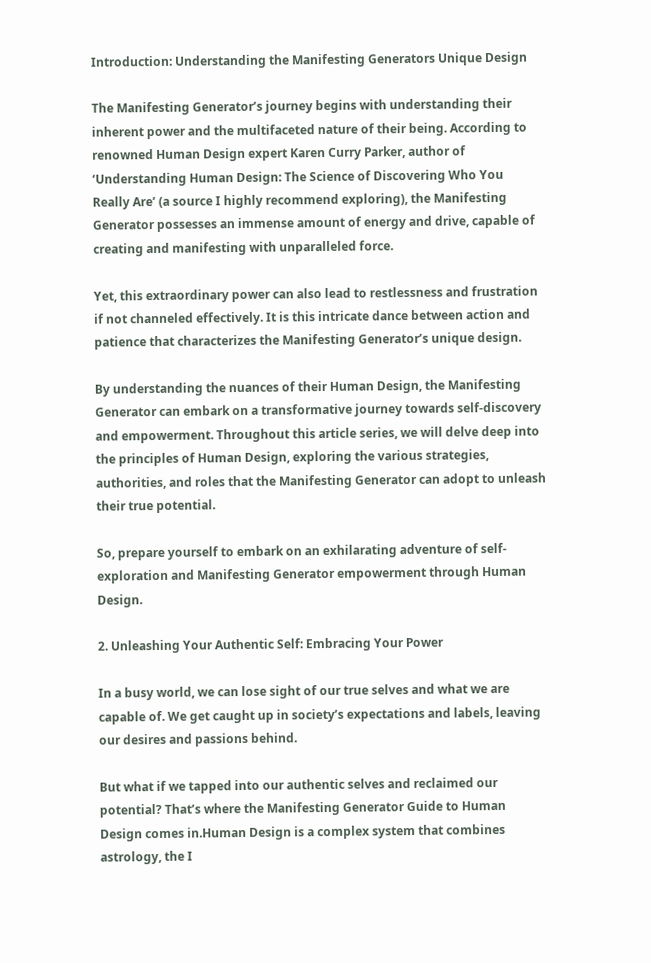Introduction: Understanding the Manifesting Generators Unique Design

The Manifesting Generator’s journey begins with understanding their inherent power and the multifaceted nature of their being. According to renowned Human Design expert Karen Curry Parker, author of ‘Understanding Human Design: The Science of Discovering Who You Really Are’ (a source I highly recommend exploring), the Manifesting Generator possesses an immense amount of energy and drive, capable of creating and manifesting with unparalleled force.

Yet, this extraordinary power can also lead to restlessness and frustration if not channeled effectively. It is this intricate dance between action and patience that characterizes the Manifesting Generator’s unique design.

By understanding the nuances of their Human Design, the Manifesting Generator can embark on a transformative journey towards self-discovery and empowerment. Throughout this article series, we will delve deep into the principles of Human Design, exploring the various strategies, authorities, and roles that the Manifesting Generator can adopt to unleash their true potential.

So, prepare yourself to embark on an exhilarating adventure of self-exploration and Manifesting Generator empowerment through Human Design.

2. Unleashing Your Authentic Self: Embracing Your Power

In a busy world, we can lose sight of our true selves and what we are capable of. We get caught up in society’s expectations and labels, leaving our desires and passions behind.

But what if we tapped into our authentic selves and reclaimed our potential? That’s where the Manifesting Generator Guide to Human Design comes in.Human Design is a complex system that combines astrology, the I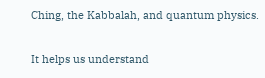Ching, the Kabbalah, and quantum physics.

It helps us understand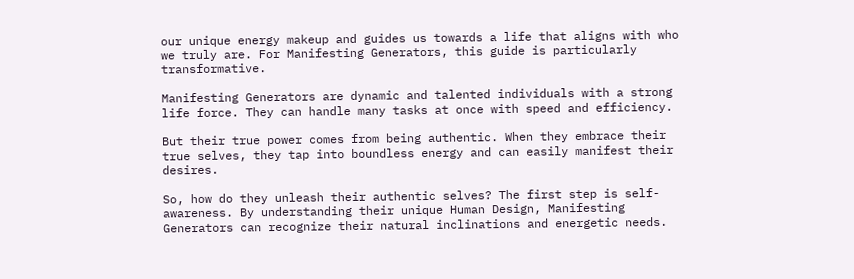our unique energy makeup and guides us towards a life that aligns with who we truly are. For Manifesting Generators, this guide is particularly transformative.

Manifesting Generators are dynamic and talented individuals with a strong life force. They can handle many tasks at once with speed and efficiency.

But their true power comes from being authentic. When they embrace their true selves, they tap into boundless energy and can easily manifest their desires.

So, how do they unleash their authentic selves? The first step is self-awareness. By understanding their unique Human Design, Manifesting Generators can recognize their natural inclinations and energetic needs.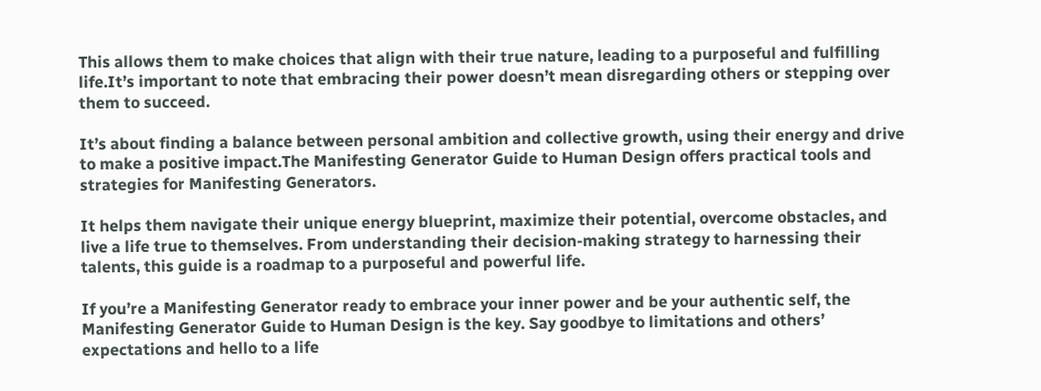This allows them to make choices that align with their true nature, leading to a purposeful and fulfilling life.It’s important to note that embracing their power doesn’t mean disregarding others or stepping over them to succeed.

It’s about finding a balance between personal ambition and collective growth, using their energy and drive to make a positive impact.The Manifesting Generator Guide to Human Design offers practical tools and strategies for Manifesting Generators.

It helps them navigate their unique energy blueprint, maximize their potential, overcome obstacles, and live a life true to themselves. From understanding their decision-making strategy to harnessing their talents, this guide is a roadmap to a purposeful and powerful life.

If you’re a Manifesting Generator ready to embrace your inner power and be your authentic self, the Manifesting Generator Guide to Human Design is the key. Say goodbye to limitations and others’ expectations and hello to a life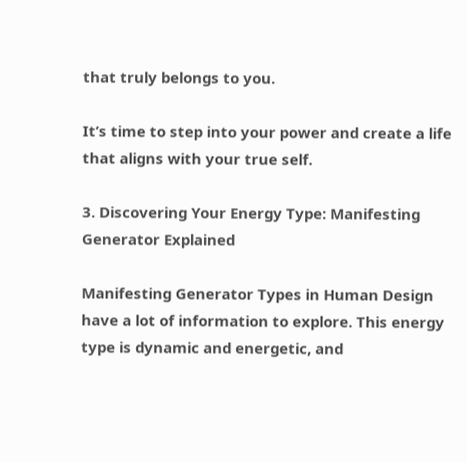that truly belongs to you.

It’s time to step into your power and create a life that aligns with your true self.

3. Discovering Your Energy Type: Manifesting Generator Explained

Manifesting Generator Types in Human Design have a lot of information to explore. This energy type is dynamic and energetic, and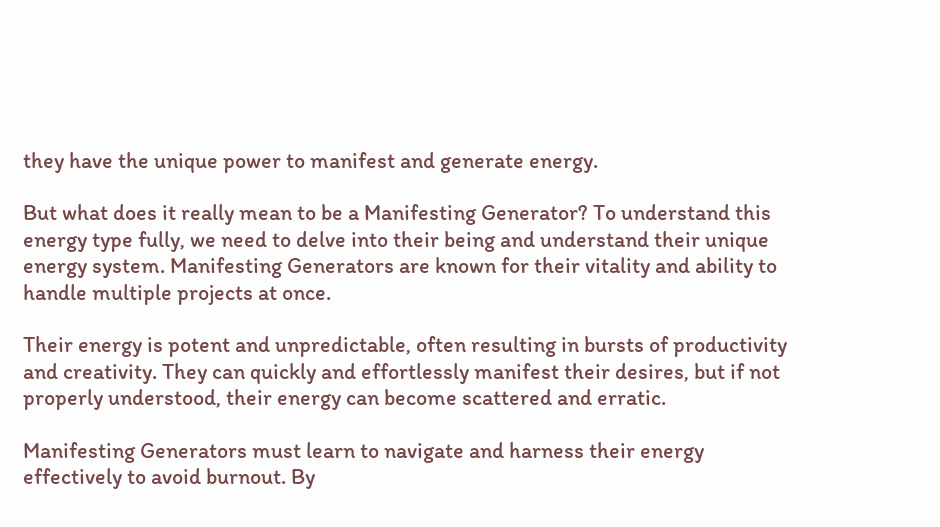they have the unique power to manifest and generate energy.

But what does it really mean to be a Manifesting Generator? To understand this energy type fully, we need to delve into their being and understand their unique energy system. Manifesting Generators are known for their vitality and ability to handle multiple projects at once.

Their energy is potent and unpredictable, often resulting in bursts of productivity and creativity. They can quickly and effortlessly manifest their desires, but if not properly understood, their energy can become scattered and erratic.

Manifesting Generators must learn to navigate and harness their energy effectively to avoid burnout. By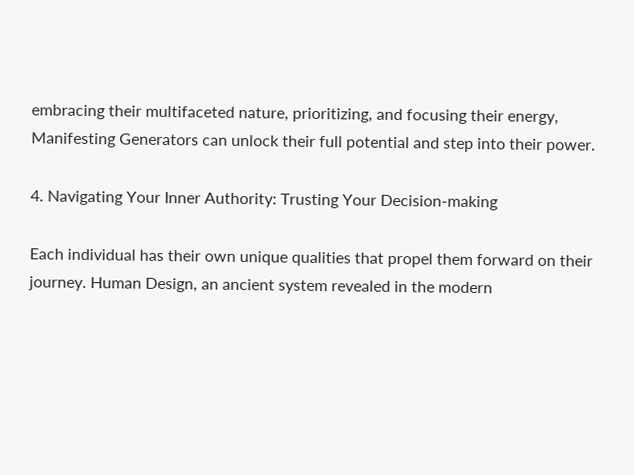embracing their multifaceted nature, prioritizing, and focusing their energy, Manifesting Generators can unlock their full potential and step into their power.

4. Navigating Your Inner Authority: Trusting Your Decision-making

Each individual has their own unique qualities that propel them forward on their journey. Human Design, an ancient system revealed in the modern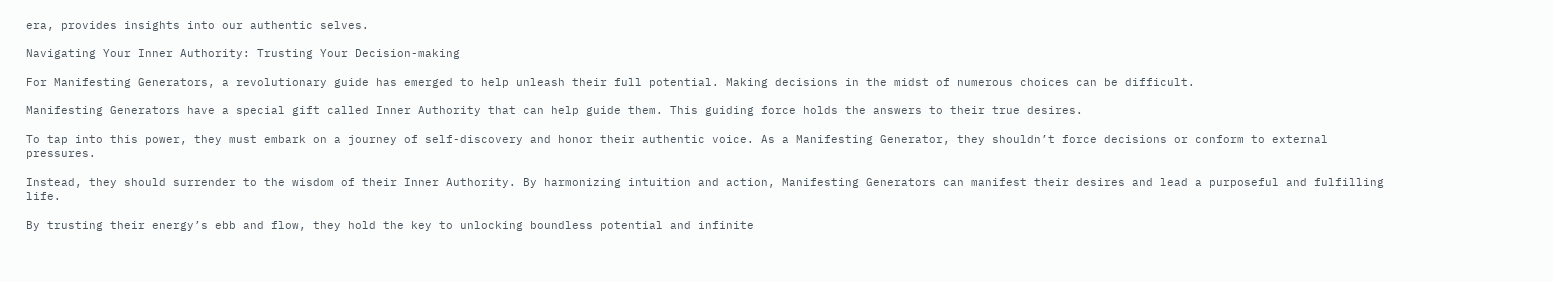era, provides insights into our authentic selves.

Navigating Your Inner Authority: Trusting Your Decision-making

For Manifesting Generators, a revolutionary guide has emerged to help unleash their full potential. Making decisions in the midst of numerous choices can be difficult.

Manifesting Generators have a special gift called Inner Authority that can help guide them. This guiding force holds the answers to their true desires.

To tap into this power, they must embark on a journey of self-discovery and honor their authentic voice. As a Manifesting Generator, they shouldn’t force decisions or conform to external pressures.

Instead, they should surrender to the wisdom of their Inner Authority. By harmonizing intuition and action, Manifesting Generators can manifest their desires and lead a purposeful and fulfilling life.

By trusting their energy’s ebb and flow, they hold the key to unlocking boundless potential and infinite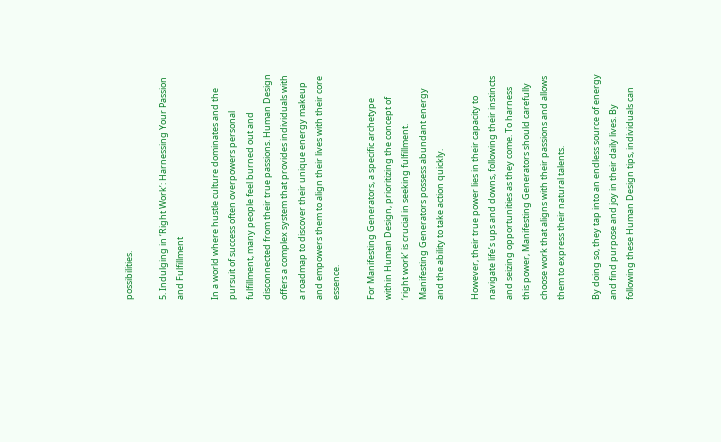possibilities.

5. Indulging in ‘Right Work’: Harnessing Your Passion and Fulfillment

In a world where hustle culture dominates and the pursuit of success often overpowers personal fulfillment, many people feel burned out and disconnected from their true passions. Human Design offers a complex system that provides individuals with a roadmap to discover their unique energy makeup and empowers them to align their lives with their core essence.

For Manifesting Generators, a specific archetype within Human Design, prioritizing the concept of ‘right work’ is crucial in seeking fulfillment. Manifesting Generators possess abundant energy and the ability to take action quickly.

However, their true power lies in their capacity to navigate life’s ups and downs, following their instincts and seizing opportunities as they come. To harness this power, Manifesting Generators should carefully choose work that aligns with their passions and allows them to express their natural talents.

By doing so, they tap into an endless source of energy and find purpose and joy in their daily lives. By following these Human Design tips, individuals can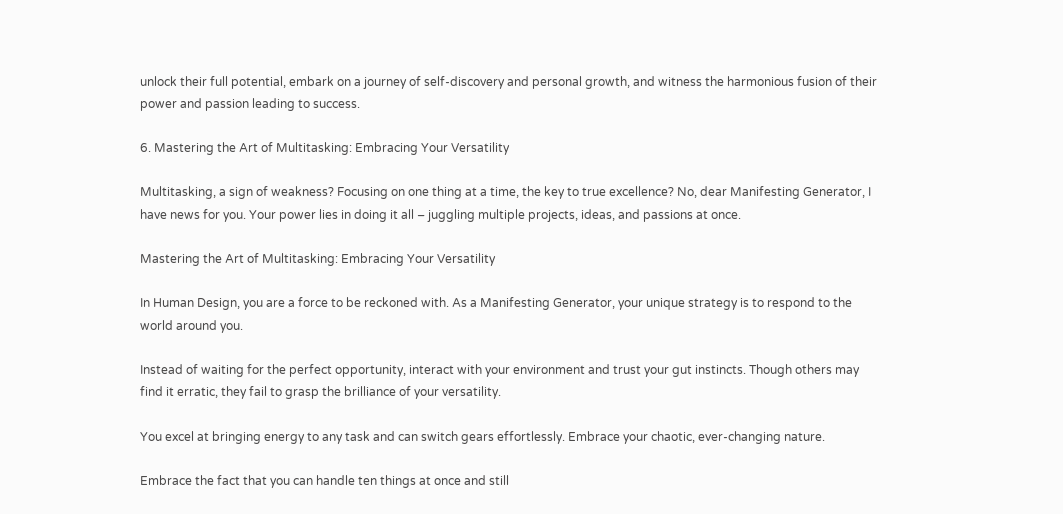unlock their full potential, embark on a journey of self-discovery and personal growth, and witness the harmonious fusion of their power and passion leading to success.

6. Mastering the Art of Multitasking: Embracing Your Versatility

Multitasking, a sign of weakness? Focusing on one thing at a time, the key to true excellence? No, dear Manifesting Generator, I have news for you. Your power lies in doing it all – juggling multiple projects, ideas, and passions at once.

Mastering the Art of Multitasking: Embracing Your Versatility

In Human Design, you are a force to be reckoned with. As a Manifesting Generator, your unique strategy is to respond to the world around you.

Instead of waiting for the perfect opportunity, interact with your environment and trust your gut instincts. Though others may find it erratic, they fail to grasp the brilliance of your versatility.

You excel at bringing energy to any task and can switch gears effortlessly. Embrace your chaotic, ever-changing nature.

Embrace the fact that you can handle ten things at once and still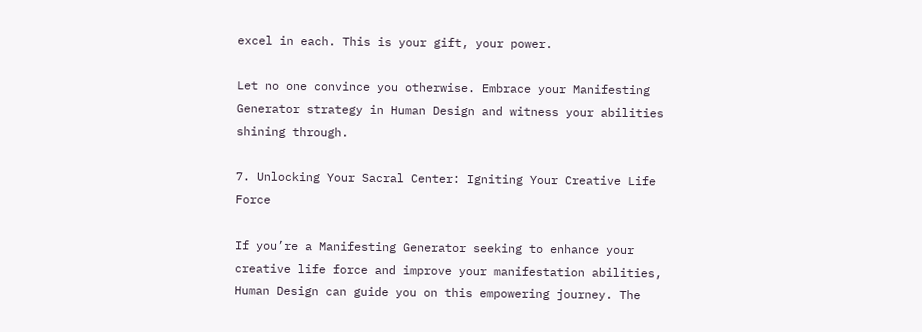excel in each. This is your gift, your power.

Let no one convince you otherwise. Embrace your Manifesting Generator strategy in Human Design and witness your abilities shining through.

7. Unlocking Your Sacral Center: Igniting Your Creative Life Force

If you’re a Manifesting Generator seeking to enhance your creative life force and improve your manifestation abilities, Human Design can guide you on this empowering journey. The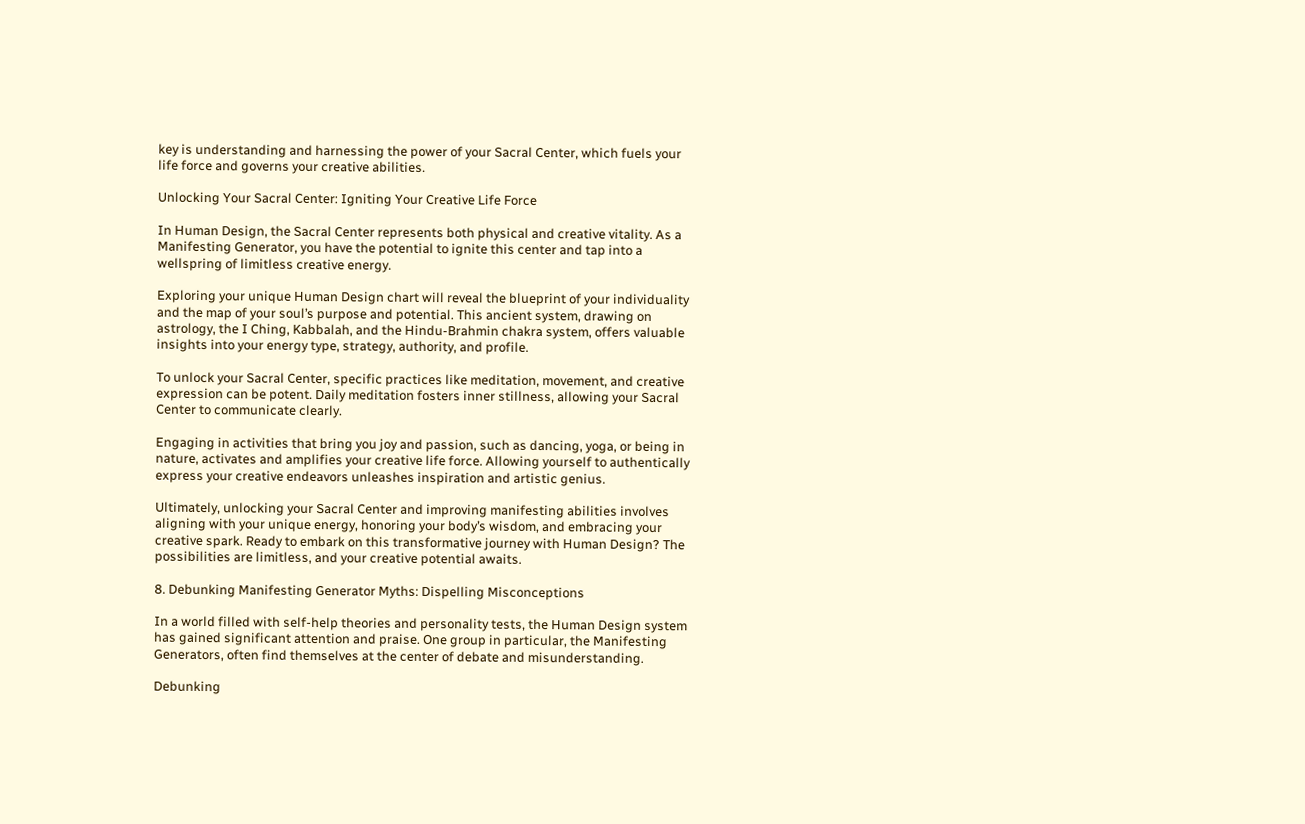key is understanding and harnessing the power of your Sacral Center, which fuels your life force and governs your creative abilities.

Unlocking Your Sacral Center: Igniting Your Creative Life Force

In Human Design, the Sacral Center represents both physical and creative vitality. As a Manifesting Generator, you have the potential to ignite this center and tap into a wellspring of limitless creative energy.

Exploring your unique Human Design chart will reveal the blueprint of your individuality and the map of your soul’s purpose and potential. This ancient system, drawing on astrology, the I Ching, Kabbalah, and the Hindu-Brahmin chakra system, offers valuable insights into your energy type, strategy, authority, and profile.

To unlock your Sacral Center, specific practices like meditation, movement, and creative expression can be potent. Daily meditation fosters inner stillness, allowing your Sacral Center to communicate clearly.

Engaging in activities that bring you joy and passion, such as dancing, yoga, or being in nature, activates and amplifies your creative life force. Allowing yourself to authentically express your creative endeavors unleashes inspiration and artistic genius.

Ultimately, unlocking your Sacral Center and improving manifesting abilities involves aligning with your unique energy, honoring your body’s wisdom, and embracing your creative spark. Ready to embark on this transformative journey with Human Design? The possibilities are limitless, and your creative potential awaits.

8. Debunking Manifesting Generator Myths: Dispelling Misconceptions

In a world filled with self-help theories and personality tests, the Human Design system has gained significant attention and praise. One group in particular, the Manifesting Generators, often find themselves at the center of debate and misunderstanding.

Debunking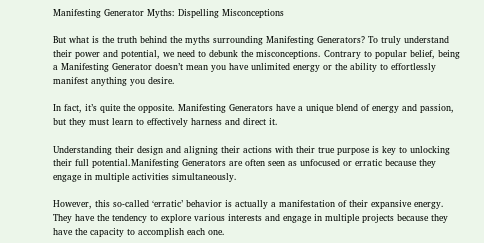Manifesting Generator Myths: Dispelling Misconceptions

But what is the truth behind the myths surrounding Manifesting Generators? To truly understand their power and potential, we need to debunk the misconceptions. Contrary to popular belief, being a Manifesting Generator doesn’t mean you have unlimited energy or the ability to effortlessly manifest anything you desire.

In fact, it’s quite the opposite. Manifesting Generators have a unique blend of energy and passion, but they must learn to effectively harness and direct it.

Understanding their design and aligning their actions with their true purpose is key to unlocking their full potential.Manifesting Generators are often seen as unfocused or erratic because they engage in multiple activities simultaneously.

However, this so-called ‘erratic’ behavior is actually a manifestation of their expansive energy. They have the tendency to explore various interests and engage in multiple projects because they have the capacity to accomplish each one.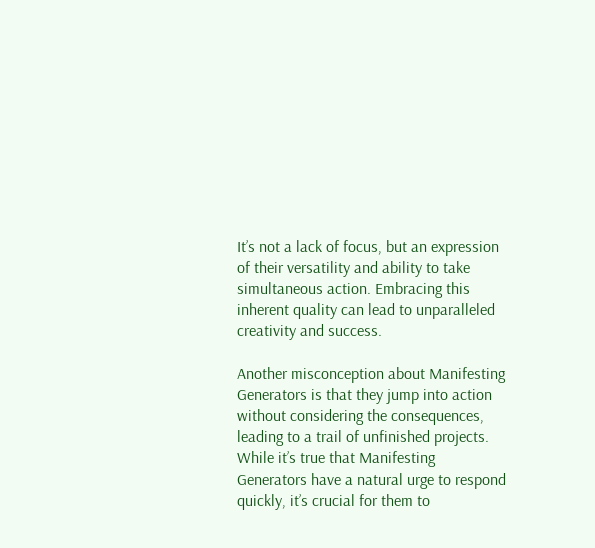It’s not a lack of focus, but an expression of their versatility and ability to take simultaneous action. Embracing this inherent quality can lead to unparalleled creativity and success.

Another misconception about Manifesting Generators is that they jump into action without considering the consequences, leading to a trail of unfinished projects. While it’s true that Manifesting Generators have a natural urge to respond quickly, it’s crucial for them to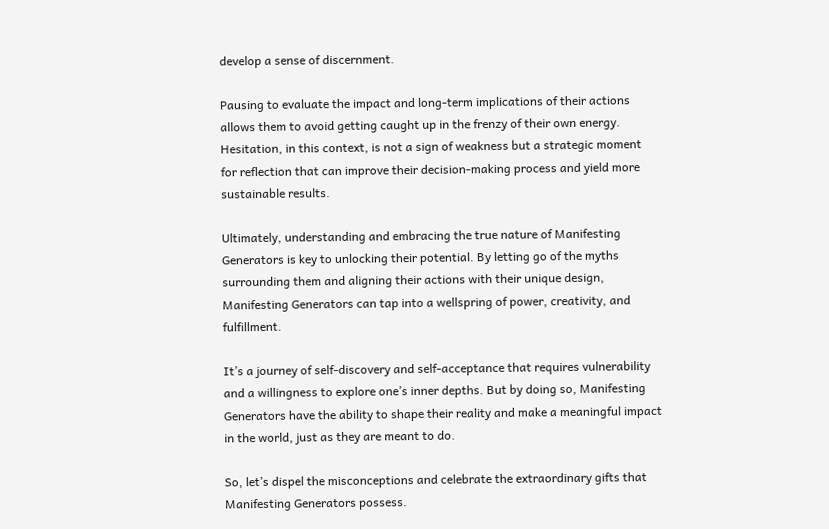develop a sense of discernment.

Pausing to evaluate the impact and long-term implications of their actions allows them to avoid getting caught up in the frenzy of their own energy. Hesitation, in this context, is not a sign of weakness but a strategic moment for reflection that can improve their decision-making process and yield more sustainable results.

Ultimately, understanding and embracing the true nature of Manifesting Generators is key to unlocking their potential. By letting go of the myths surrounding them and aligning their actions with their unique design, Manifesting Generators can tap into a wellspring of power, creativity, and fulfillment.

It’s a journey of self-discovery and self-acceptance that requires vulnerability and a willingness to explore one’s inner depths. But by doing so, Manifesting Generators have the ability to shape their reality and make a meaningful impact in the world, just as they are meant to do.

So, let’s dispel the misconceptions and celebrate the extraordinary gifts that Manifesting Generators possess.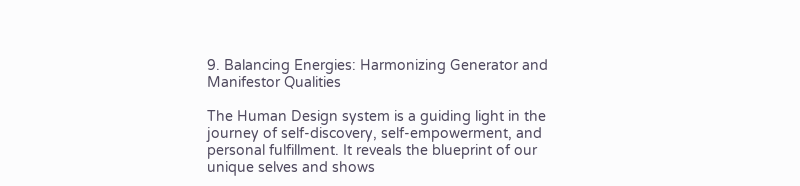9. Balancing Energies: Harmonizing Generator and Manifestor Qualities

The Human Design system is a guiding light in the journey of self-discovery, self-empowerment, and personal fulfillment. It reveals the blueprint of our unique selves and shows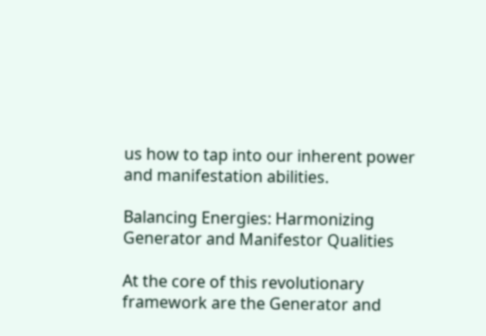us how to tap into our inherent power and manifestation abilities.

Balancing Energies: Harmonizing Generator and Manifestor Qualities

At the core of this revolutionary framework are the Generator and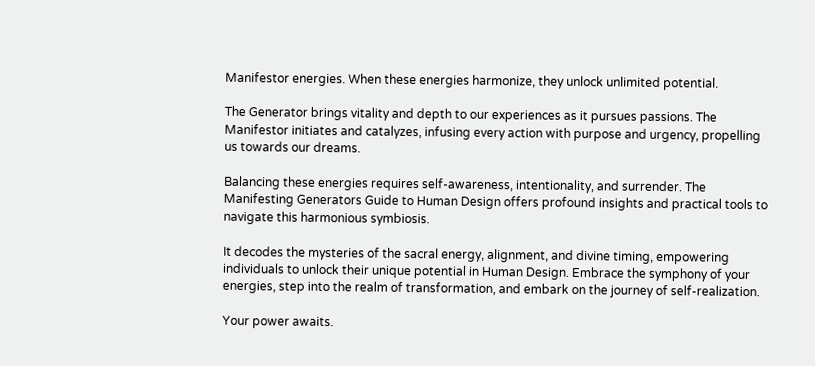Manifestor energies. When these energies harmonize, they unlock unlimited potential.

The Generator brings vitality and depth to our experiences as it pursues passions. The Manifestor initiates and catalyzes, infusing every action with purpose and urgency, propelling us towards our dreams.

Balancing these energies requires self-awareness, intentionality, and surrender. The Manifesting Generators Guide to Human Design offers profound insights and practical tools to navigate this harmonious symbiosis.

It decodes the mysteries of the sacral energy, alignment, and divine timing, empowering individuals to unlock their unique potential in Human Design. Embrace the symphony of your energies, step into the realm of transformation, and embark on the journey of self-realization.

Your power awaits.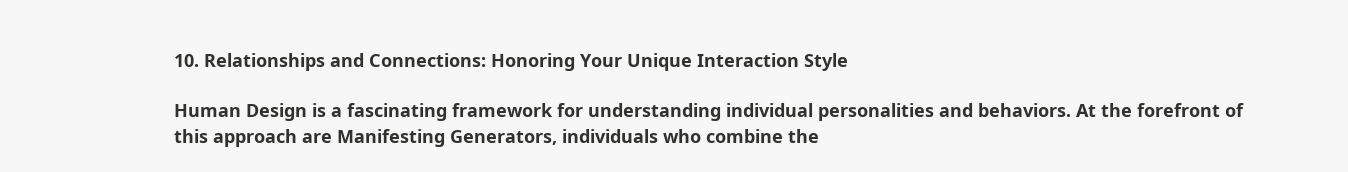10. Relationships and Connections: Honoring Your Unique Interaction Style

Human Design is a fascinating framework for understanding individual personalities and behaviors. At the forefront of this approach are Manifesting Generators, individuals who combine the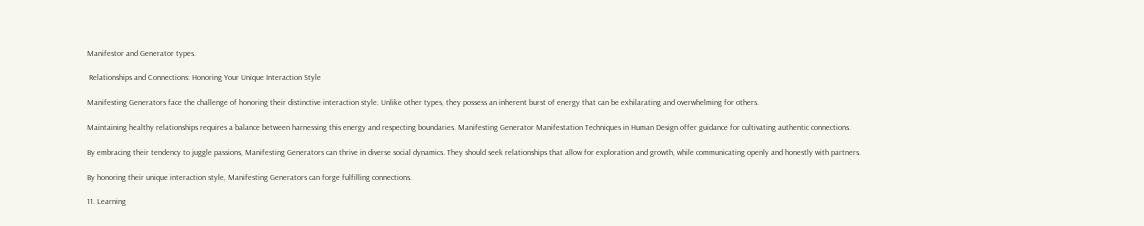Manifestor and Generator types.

 Relationships and Connections: Honoring Your Unique Interaction Style

Manifesting Generators face the challenge of honoring their distinctive interaction style. Unlike other types, they possess an inherent burst of energy that can be exhilarating and overwhelming for others.

Maintaining healthy relationships requires a balance between harnessing this energy and respecting boundaries. Manifesting Generator Manifestation Techniques in Human Design offer guidance for cultivating authentic connections.

By embracing their tendency to juggle passions, Manifesting Generators can thrive in diverse social dynamics. They should seek relationships that allow for exploration and growth, while communicating openly and honestly with partners.

By honoring their unique interaction style, Manifesting Generators can forge fulfilling connections.

11. Learning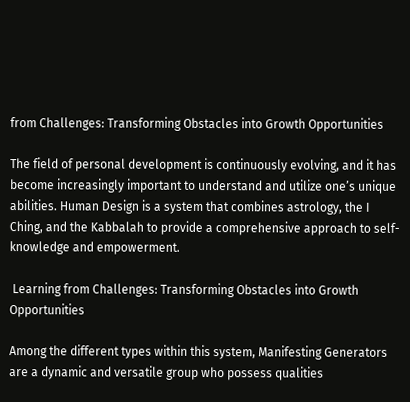from Challenges: Transforming Obstacles into Growth Opportunities

The field of personal development is continuously evolving, and it has become increasingly important to understand and utilize one’s unique abilities. Human Design is a system that combines astrology, the I Ching, and the Kabbalah to provide a comprehensive approach to self-knowledge and empowerment.

 Learning from Challenges: Transforming Obstacles into Growth Opportunities

Among the different types within this system, Manifesting Generators are a dynamic and versatile group who possess qualities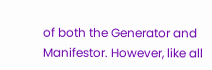of both the Generator and Manifestor. However, like all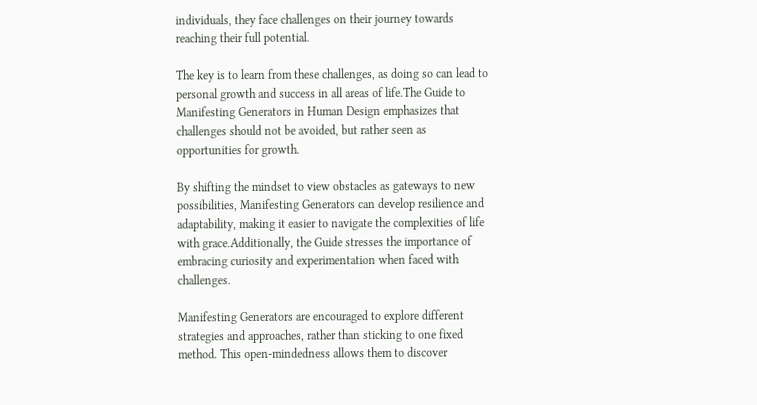individuals, they face challenges on their journey towards reaching their full potential.

The key is to learn from these challenges, as doing so can lead to personal growth and success in all areas of life.The Guide to Manifesting Generators in Human Design emphasizes that challenges should not be avoided, but rather seen as opportunities for growth.

By shifting the mindset to view obstacles as gateways to new possibilities, Manifesting Generators can develop resilience and adaptability, making it easier to navigate the complexities of life with grace.Additionally, the Guide stresses the importance of embracing curiosity and experimentation when faced with challenges.

Manifesting Generators are encouraged to explore different strategies and approaches, rather than sticking to one fixed method. This open-mindedness allows them to discover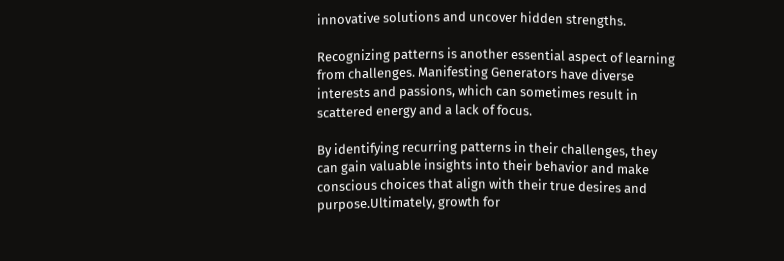innovative solutions and uncover hidden strengths.

Recognizing patterns is another essential aspect of learning from challenges. Manifesting Generators have diverse interests and passions, which can sometimes result in scattered energy and a lack of focus.

By identifying recurring patterns in their challenges, they can gain valuable insights into their behavior and make conscious choices that align with their true desires and purpose.Ultimately, growth for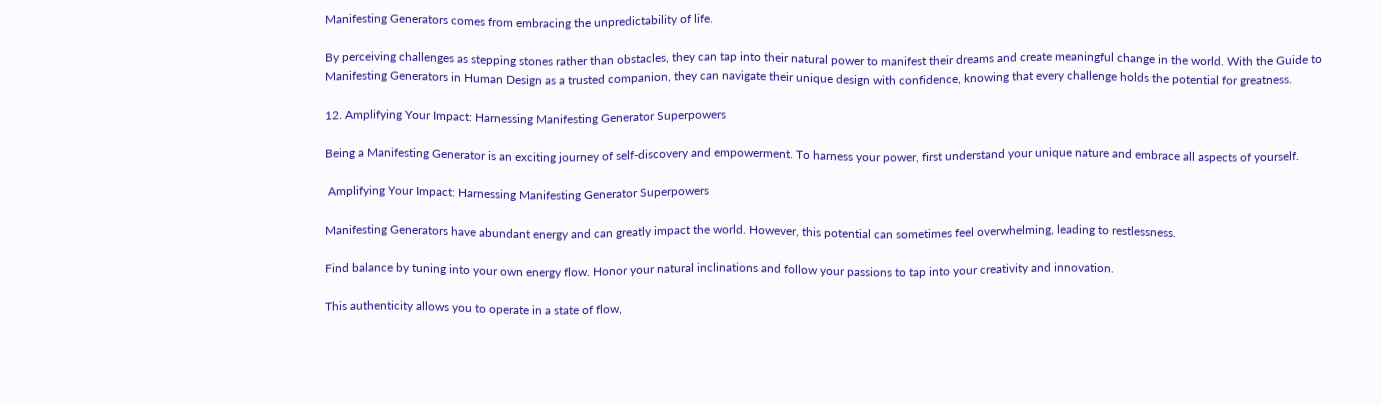Manifesting Generators comes from embracing the unpredictability of life.

By perceiving challenges as stepping stones rather than obstacles, they can tap into their natural power to manifest their dreams and create meaningful change in the world. With the Guide to Manifesting Generators in Human Design as a trusted companion, they can navigate their unique design with confidence, knowing that every challenge holds the potential for greatness.

12. Amplifying Your Impact: Harnessing Manifesting Generator Superpowers

Being a Manifesting Generator is an exciting journey of self-discovery and empowerment. To harness your power, first understand your unique nature and embrace all aspects of yourself.

 Amplifying Your Impact: Harnessing Manifesting Generator Superpowers

Manifesting Generators have abundant energy and can greatly impact the world. However, this potential can sometimes feel overwhelming, leading to restlessness.

Find balance by tuning into your own energy flow. Honor your natural inclinations and follow your passions to tap into your creativity and innovation.

This authenticity allows you to operate in a state of flow,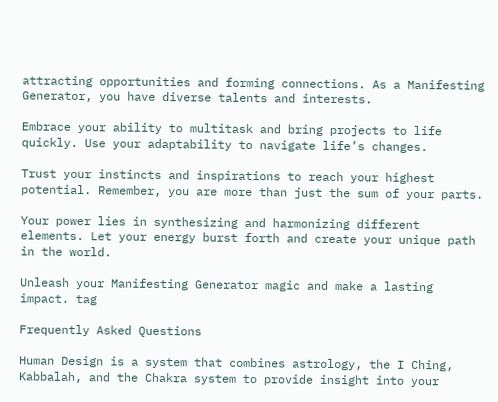attracting opportunities and forming connections. As a Manifesting Generator, you have diverse talents and interests.

Embrace your ability to multitask and bring projects to life quickly. Use your adaptability to navigate life’s changes.

Trust your instincts and inspirations to reach your highest potential. Remember, you are more than just the sum of your parts.

Your power lies in synthesizing and harmonizing different elements. Let your energy burst forth and create your unique path in the world.

Unleash your Manifesting Generator magic and make a lasting impact. tag

Frequently Asked Questions

Human Design is a system that combines astrology, the I Ching, Kabbalah, and the Chakra system to provide insight into your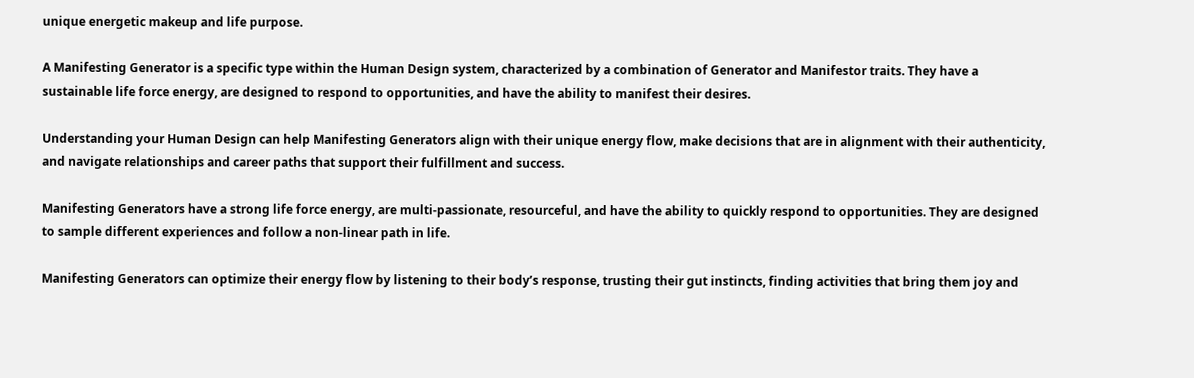unique energetic makeup and life purpose.

A Manifesting Generator is a specific type within the Human Design system, characterized by a combination of Generator and Manifestor traits. They have a sustainable life force energy, are designed to respond to opportunities, and have the ability to manifest their desires.

Understanding your Human Design can help Manifesting Generators align with their unique energy flow, make decisions that are in alignment with their authenticity, and navigate relationships and career paths that support their fulfillment and success.

Manifesting Generators have a strong life force energy, are multi-passionate, resourceful, and have the ability to quickly respond to opportunities. They are designed to sample different experiences and follow a non-linear path in life.

Manifesting Generators can optimize their energy flow by listening to their body’s response, trusting their gut instincts, finding activities that bring them joy and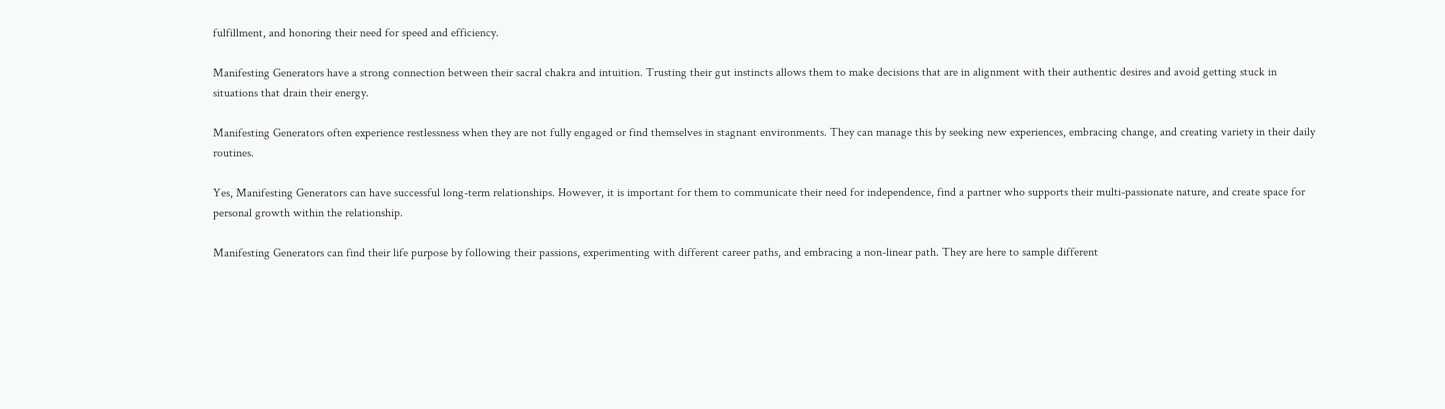fulfillment, and honoring their need for speed and efficiency.

Manifesting Generators have a strong connection between their sacral chakra and intuition. Trusting their gut instincts allows them to make decisions that are in alignment with their authentic desires and avoid getting stuck in situations that drain their energy.

Manifesting Generators often experience restlessness when they are not fully engaged or find themselves in stagnant environments. They can manage this by seeking new experiences, embracing change, and creating variety in their daily routines.

Yes, Manifesting Generators can have successful long-term relationships. However, it is important for them to communicate their need for independence, find a partner who supports their multi-passionate nature, and create space for personal growth within the relationship.

Manifesting Generators can find their life purpose by following their passions, experimenting with different career paths, and embracing a non-linear path. They are here to sample different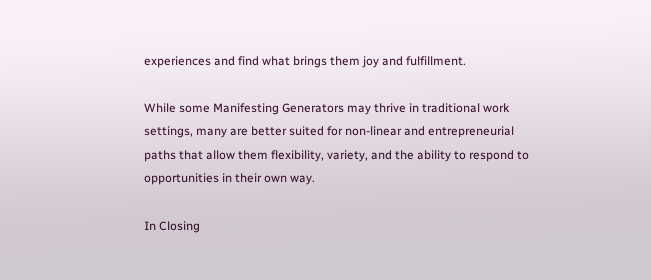experiences and find what brings them joy and fulfillment.

While some Manifesting Generators may thrive in traditional work settings, many are better suited for non-linear and entrepreneurial paths that allow them flexibility, variety, and the ability to respond to opportunities in their own way.

In Closing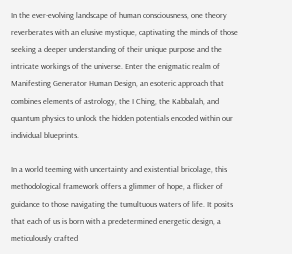In the ever-evolving landscape of human consciousness, one theory reverberates with an elusive mystique, captivating the minds of those seeking a deeper understanding of their unique purpose and the intricate workings of the universe. Enter the enigmatic realm of Manifesting Generator Human Design, an esoteric approach that combines elements of astrology, the I Ching, the Kabbalah, and quantum physics to unlock the hidden potentials encoded within our individual blueprints.

In a world teeming with uncertainty and existential bricolage, this methodological framework offers a glimmer of hope, a flicker of guidance to those navigating the tumultuous waters of life. It posits that each of us is born with a predetermined energetic design, a meticulously crafted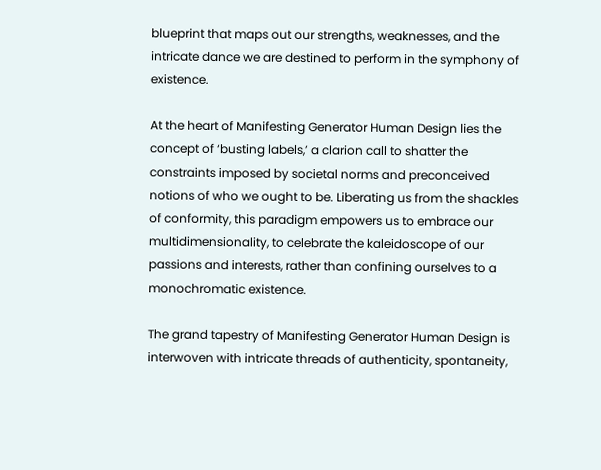blueprint that maps out our strengths, weaknesses, and the intricate dance we are destined to perform in the symphony of existence.

At the heart of Manifesting Generator Human Design lies the concept of ‘busting labels,’ a clarion call to shatter the constraints imposed by societal norms and preconceived notions of who we ought to be. Liberating us from the shackles of conformity, this paradigm empowers us to embrace our multidimensionality, to celebrate the kaleidoscope of our passions and interests, rather than confining ourselves to a monochromatic existence.

The grand tapestry of Manifesting Generator Human Design is interwoven with intricate threads of authenticity, spontaneity,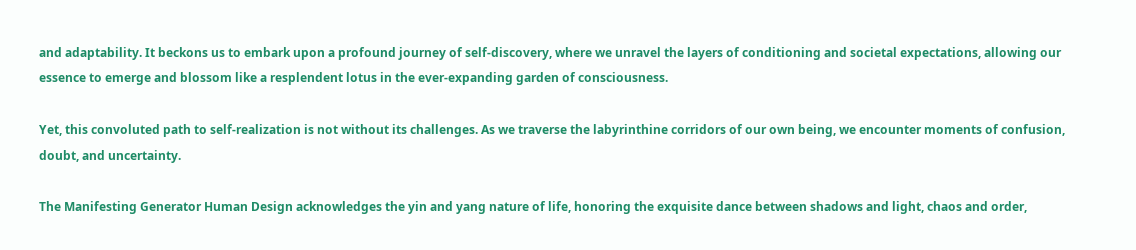and adaptability. It beckons us to embark upon a profound journey of self-discovery, where we unravel the layers of conditioning and societal expectations, allowing our essence to emerge and blossom like a resplendent lotus in the ever-expanding garden of consciousness.

Yet, this convoluted path to self-realization is not without its challenges. As we traverse the labyrinthine corridors of our own being, we encounter moments of confusion, doubt, and uncertainty.

The Manifesting Generator Human Design acknowledges the yin and yang nature of life, honoring the exquisite dance between shadows and light, chaos and order,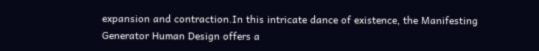expansion and contraction.In this intricate dance of existence, the Manifesting Generator Human Design offers a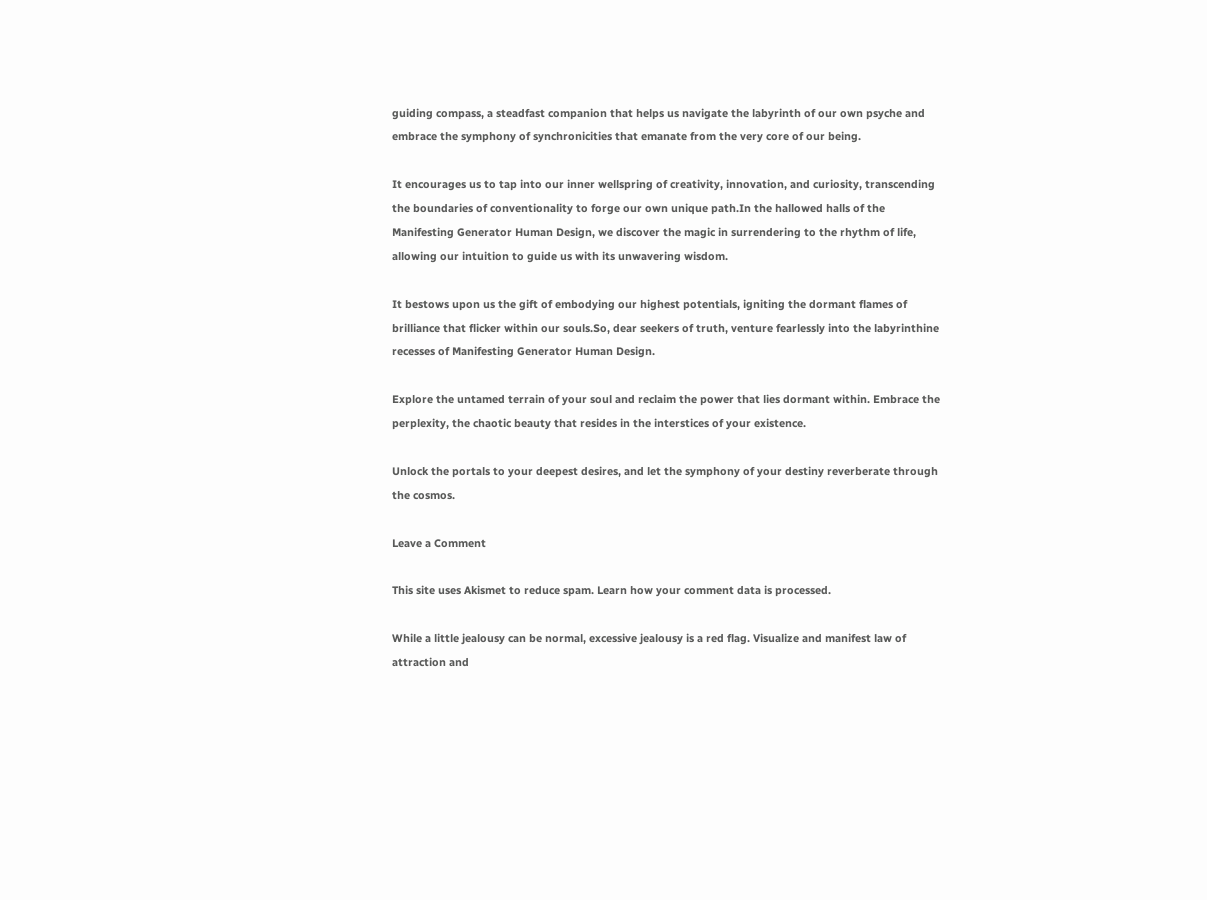guiding compass, a steadfast companion that helps us navigate the labyrinth of our own psyche and embrace the symphony of synchronicities that emanate from the very core of our being.

It encourages us to tap into our inner wellspring of creativity, innovation, and curiosity, transcending the boundaries of conventionality to forge our own unique path.In the hallowed halls of the Manifesting Generator Human Design, we discover the magic in surrendering to the rhythm of life, allowing our intuition to guide us with its unwavering wisdom.

It bestows upon us the gift of embodying our highest potentials, igniting the dormant flames of brilliance that flicker within our souls.So, dear seekers of truth, venture fearlessly into the labyrinthine recesses of Manifesting Generator Human Design.

Explore the untamed terrain of your soul and reclaim the power that lies dormant within. Embrace the perplexity, the chaotic beauty that resides in the interstices of your existence.

Unlock the portals to your deepest desires, and let the symphony of your destiny reverberate through the cosmos.

Leave a Comment

This site uses Akismet to reduce spam. Learn how your comment data is processed.

While a little jealousy can be normal, excessive jealousy is a red flag. Visualize and manifest law of attraction and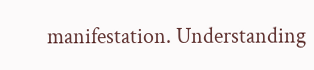manifestation. Understanding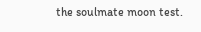the soulmate moon test.